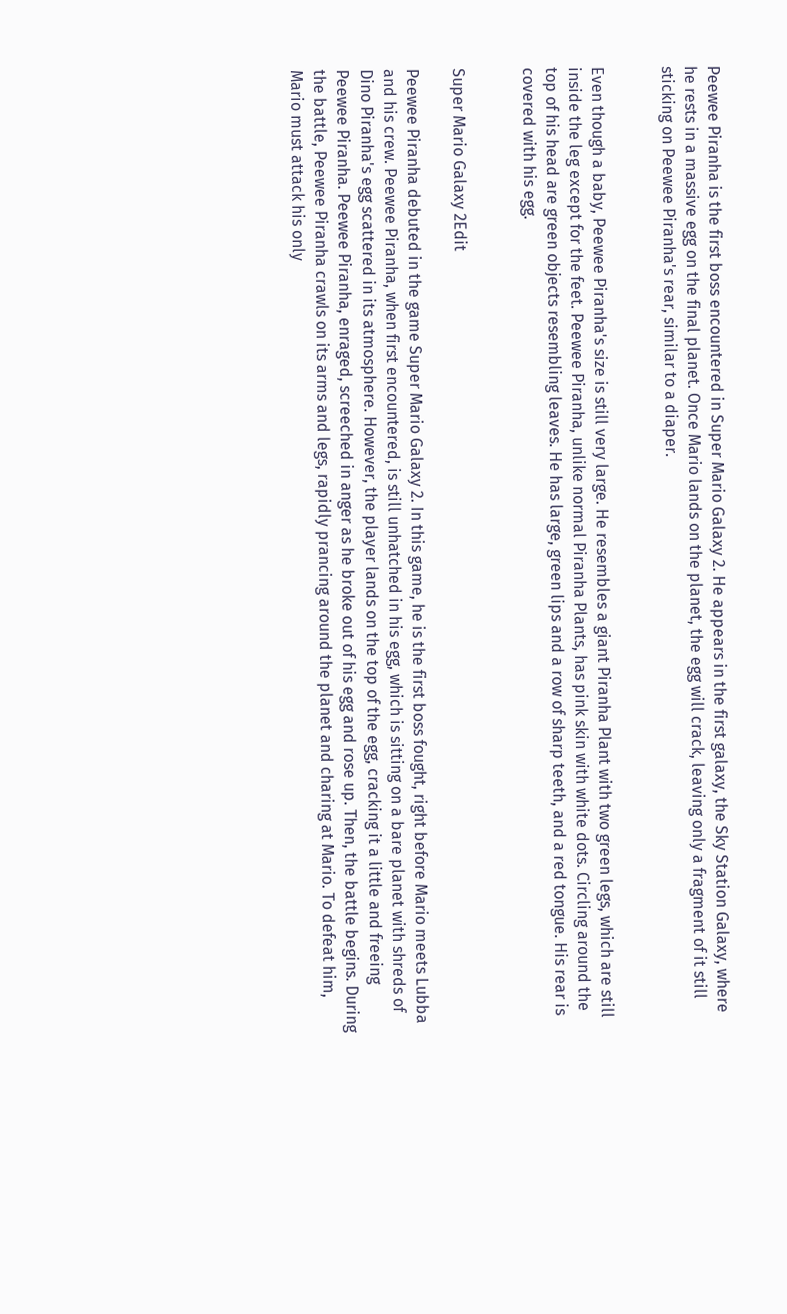Peewee Piranha is the first boss encountered in Super Mario Galaxy 2. He appears in the first galaxy, the Sky Station Galaxy, where he rests in a massive egg on the final planet. Once Mario lands on the planet, the egg will crack, leaving only a fragment of it still sticking on Peewee Piranha's rear, similar to a diaper.


Even though a baby, Peewee Piranha's size is still very large. He resembles a giant Piranha Plant with two green legs, which are still inside the leg except for the feet. Peewee Piranha, unlike normal Piranha Plants, has pink skin with white dots. Circling around the top of his head are green objects resembling leaves. He has large, green lips and a row of sharp teeth, and a red tongue. His rear is covered with his egg.


Super Mario Galaxy 2Edit

Peewee Piranha debuted in the game Super Mario Galaxy 2. In this game, he is the first boss fought, right before Mario meets Lubba and his crew. Peewee Piranha, when first encountered, is still unhatched in his egg, which is sitting on a bare planet with shreds of Dino Piranha's egg scattered in its atmosphere. However, the player lands on the top of the egg, cracking it a little and freeing Peewee Piranha. Peewee Piranha, enraged, screeched in anger as he broke out of his egg and rose up. Then, the battle begins. During the battle, Peewee Piranha crawls on its arms and legs, rapidly prancing around the planet and charing at Mario. To defeat him, Mario must attack his only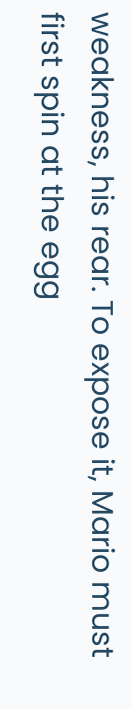weakness, his rear. To expose it, Mario must first spin at the egg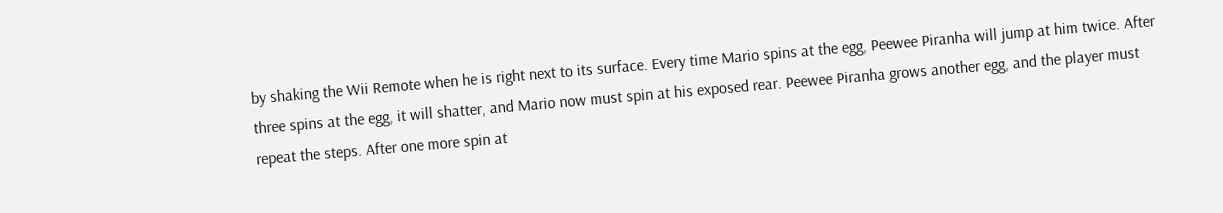by shaking the Wii Remote when he is right next to its surface. Every time Mario spins at the egg, Peewee Piranha will jump at him twice. After three spins at the egg, it will shatter, and Mario now must spin at his exposed rear. Peewee Piranha grows another egg, and the player must repeat the steps. After one more spin at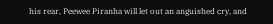his rear, Peewee Piranha will let out an anguished cry, and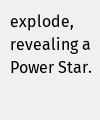explode, revealing a Power Star.